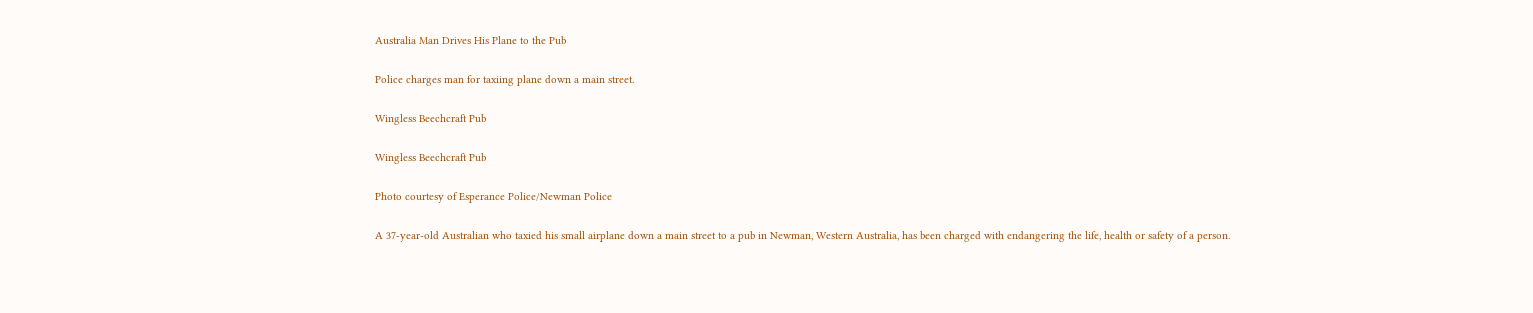Australia Man Drives His Plane to the Pub

Police charges man for taxiing plane down a main street.

Wingless Beechcraft Pub

Wingless Beechcraft Pub

Photo courtesy of Esperance Police/Newman Police

A 37-year-old Australian who taxied his small airplane down a main street to a pub in Newman, Western Australia, has been charged with endangering the life, health or safety of a person.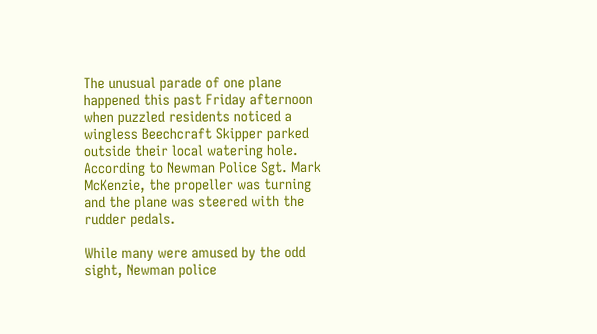The unusual parade of one plane happened this past Friday afternoon when puzzled residents noticed a wingless Beechcraft Skipper parked outside their local watering hole. According to Newman Police Sgt. Mark McKenzie, the propeller was turning and the plane was steered with the rudder pedals.

While many were amused by the odd sight, Newman police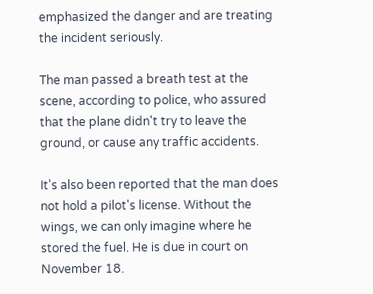emphasized the danger and are treating the incident seriously.

The man passed a breath test at the scene, according to police, who assured that the plane didn't try to leave the ground, or cause any traffic accidents.

It's also been reported that the man does not hold a pilot's license. Without the wings, we can only imagine where he stored the fuel. He is due in court on November 18.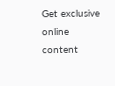Get exclusive online content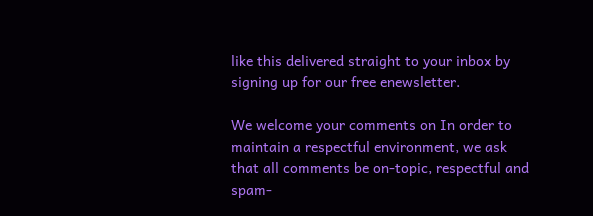like this delivered straight to your inbox by signing up for our free enewsletter.

We welcome your comments on In order to maintain a respectful environment, we ask that all comments be on-topic, respectful and spam-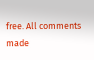free. All comments made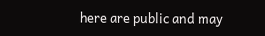here are public and may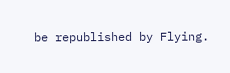be republished by Flying.